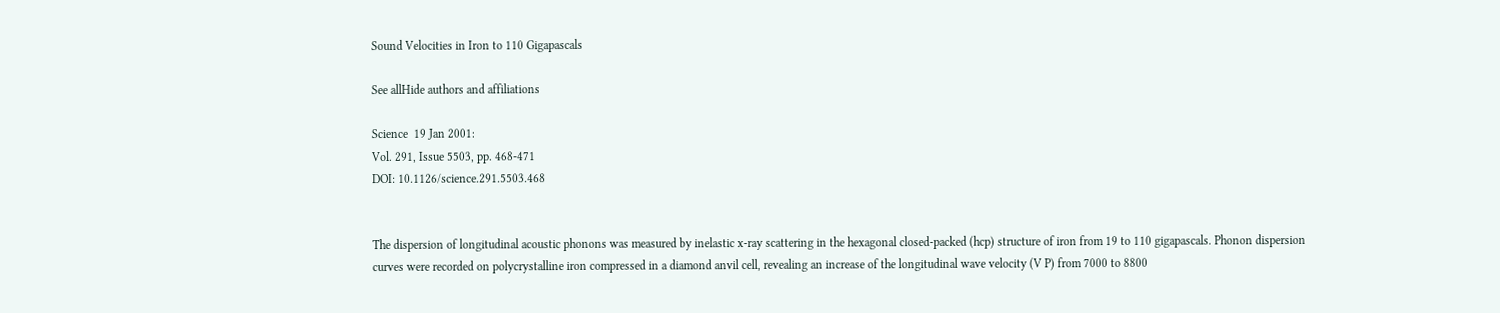Sound Velocities in Iron to 110 Gigapascals

See allHide authors and affiliations

Science  19 Jan 2001:
Vol. 291, Issue 5503, pp. 468-471
DOI: 10.1126/science.291.5503.468


The dispersion of longitudinal acoustic phonons was measured by inelastic x-ray scattering in the hexagonal closed-packed (hcp) structure of iron from 19 to 110 gigapascals. Phonon dispersion curves were recorded on polycrystalline iron compressed in a diamond anvil cell, revealing an increase of the longitudinal wave velocity (V P) from 7000 to 8800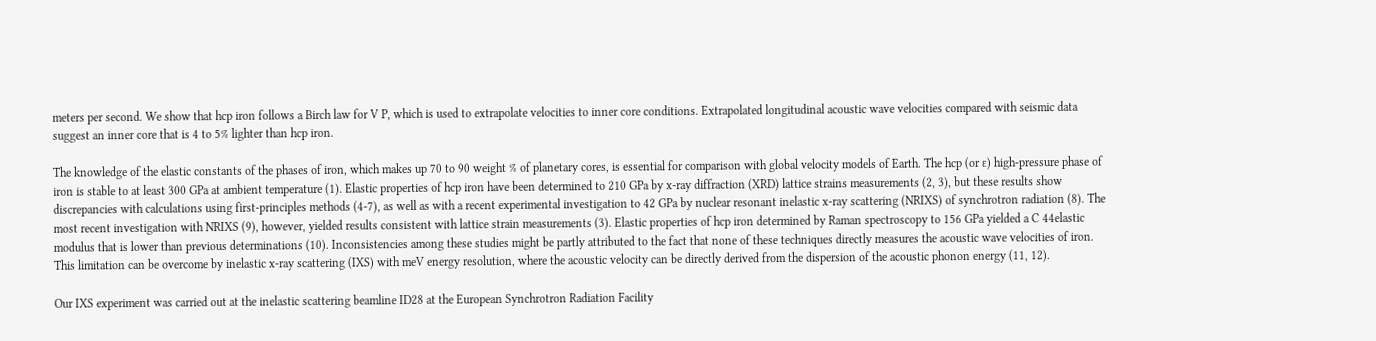meters per second. We show that hcp iron follows a Birch law for V P, which is used to extrapolate velocities to inner core conditions. Extrapolated longitudinal acoustic wave velocities compared with seismic data suggest an inner core that is 4 to 5% lighter than hcp iron.

The knowledge of the elastic constants of the phases of iron, which makes up 70 to 90 weight % of planetary cores, is essential for comparison with global velocity models of Earth. The hcp (or ɛ) high-pressure phase of iron is stable to at least 300 GPa at ambient temperature (1). Elastic properties of hcp iron have been determined to 210 GPa by x-ray diffraction (XRD) lattice strains measurements (2, 3), but these results show discrepancies with calculations using first-principles methods (4-7), as well as with a recent experimental investigation to 42 GPa by nuclear resonant inelastic x-ray scattering (NRIXS) of synchrotron radiation (8). The most recent investigation with NRIXS (9), however, yielded results consistent with lattice strain measurements (3). Elastic properties of hcp iron determined by Raman spectroscopy to 156 GPa yielded a C 44elastic modulus that is lower than previous determinations (10). Inconsistencies among these studies might be partly attributed to the fact that none of these techniques directly measures the acoustic wave velocities of iron. This limitation can be overcome by inelastic x-ray scattering (IXS) with meV energy resolution, where the acoustic velocity can be directly derived from the dispersion of the acoustic phonon energy (11, 12).

Our IXS experiment was carried out at the inelastic scattering beamline ID28 at the European Synchrotron Radiation Facility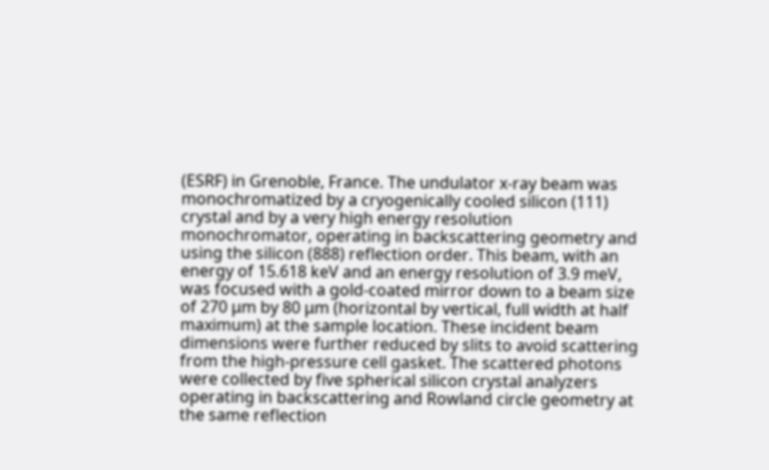(ESRF) in Grenoble, France. The undulator x-ray beam was monochromatized by a cryogenically cooled silicon (111) crystal and by a very high energy resolution monochromator, operating in backscattering geometry and using the silicon (888) reflection order. This beam, with an energy of 15.618 keV and an energy resolution of 3.9 meV, was focused with a gold-coated mirror down to a beam size of 270 μm by 80 μm (horizontal by vertical, full width at half maximum) at the sample location. These incident beam dimensions were further reduced by slits to avoid scattering from the high-pressure cell gasket. The scattered photons were collected by five spherical silicon crystal analyzers operating in backscattering and Rowland circle geometry at the same reflection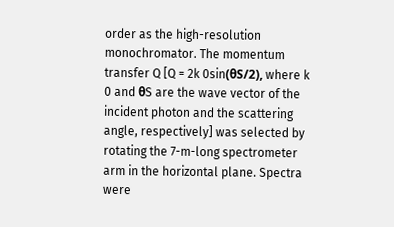order as the high-resolution monochromator. The momentum transfer Q [Q = 2k 0sin(θS/2), where k 0 and θS are the wave vector of the incident photon and the scattering angle, respectively] was selected by rotating the 7-m-long spectrometer arm in the horizontal plane. Spectra were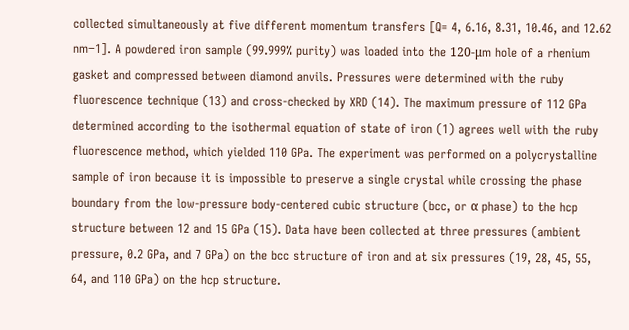collected simultaneously at five different momentum transfers [Q= 4, 6.16, 8.31, 10.46, and 12.62 nm−1]. A powdered iron sample (99.999% purity) was loaded into the 120-μm hole of a rhenium gasket and compressed between diamond anvils. Pressures were determined with the ruby fluorescence technique (13) and cross-checked by XRD (14). The maximum pressure of 112 GPa determined according to the isothermal equation of state of iron (1) agrees well with the ruby fluorescence method, which yielded 110 GPa. The experiment was performed on a polycrystalline sample of iron because it is impossible to preserve a single crystal while crossing the phase boundary from the low-pressure body-centered cubic structure (bcc, or α phase) to the hcp structure between 12 and 15 GPa (15). Data have been collected at three pressures (ambient pressure, 0.2 GPa, and 7 GPa) on the bcc structure of iron and at six pressures (19, 28, 45, 55, 64, and 110 GPa) on the hcp structure.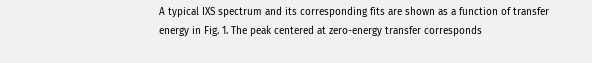A typical IXS spectrum and its corresponding fits are shown as a function of transfer energy in Fig. 1. The peak centered at zero-energy transfer corresponds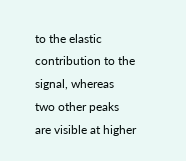to the elastic contribution to the signal, whereas two other peaks are visible at higher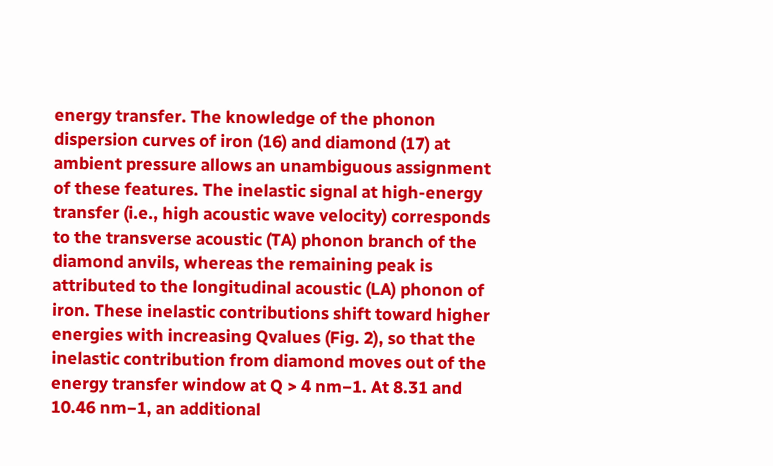energy transfer. The knowledge of the phonon dispersion curves of iron (16) and diamond (17) at ambient pressure allows an unambiguous assignment of these features. The inelastic signal at high-energy transfer (i.e., high acoustic wave velocity) corresponds to the transverse acoustic (TA) phonon branch of the diamond anvils, whereas the remaining peak is attributed to the longitudinal acoustic (LA) phonon of iron. These inelastic contributions shift toward higher energies with increasing Qvalues (Fig. 2), so that the inelastic contribution from diamond moves out of the energy transfer window at Q > 4 nm−1. At 8.31 and 10.46 nm−1, an additional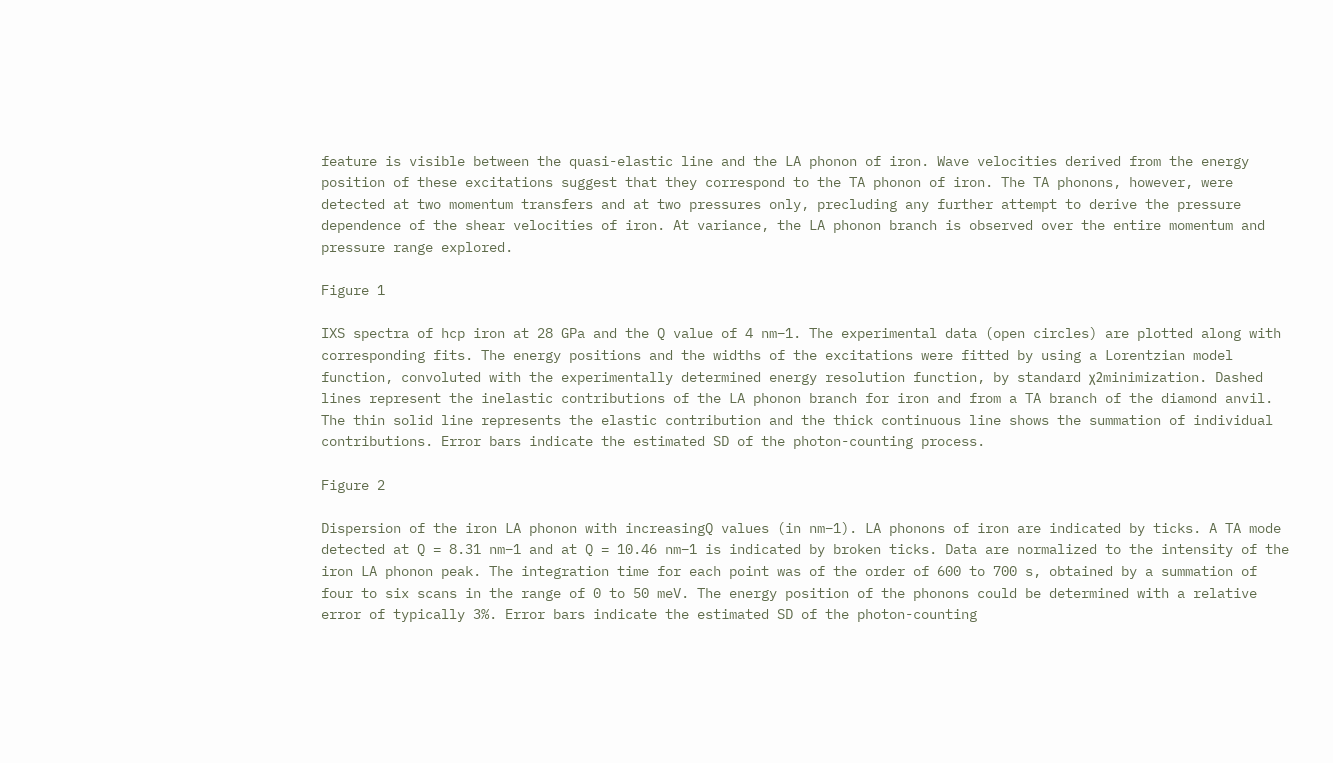feature is visible between the quasi-elastic line and the LA phonon of iron. Wave velocities derived from the energy position of these excitations suggest that they correspond to the TA phonon of iron. The TA phonons, however, were detected at two momentum transfers and at two pressures only, precluding any further attempt to derive the pressure dependence of the shear velocities of iron. At variance, the LA phonon branch is observed over the entire momentum and pressure range explored.

Figure 1

IXS spectra of hcp iron at 28 GPa and the Q value of 4 nm−1. The experimental data (open circles) are plotted along with corresponding fits. The energy positions and the widths of the excitations were fitted by using a Lorentzian model function, convoluted with the experimentally determined energy resolution function, by standard χ2minimization. Dashed lines represent the inelastic contributions of the LA phonon branch for iron and from a TA branch of the diamond anvil. The thin solid line represents the elastic contribution and the thick continuous line shows the summation of individual contributions. Error bars indicate the estimated SD of the photon-counting process.

Figure 2

Dispersion of the iron LA phonon with increasingQ values (in nm−1). LA phonons of iron are indicated by ticks. A TA mode detected at Q = 8.31 nm−1 and at Q = 10.46 nm−1 is indicated by broken ticks. Data are normalized to the intensity of the iron LA phonon peak. The integration time for each point was of the order of 600 to 700 s, obtained by a summation of four to six scans in the range of 0 to 50 meV. The energy position of the phonons could be determined with a relative error of typically 3%. Error bars indicate the estimated SD of the photon-counting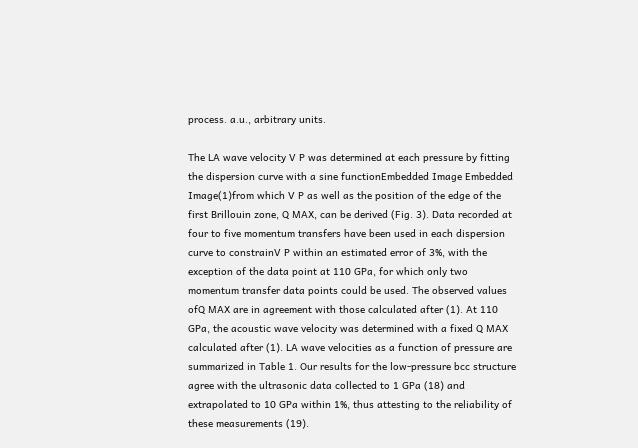process. a.u., arbitrary units.

The LA wave velocity V P was determined at each pressure by fitting the dispersion curve with a sine functionEmbedded Image Embedded Image(1)from which V P as well as the position of the edge of the first Brillouin zone, Q MAX, can be derived (Fig. 3). Data recorded at four to five momentum transfers have been used in each dispersion curve to constrainV P within an estimated error of 3%, with the exception of the data point at 110 GPa, for which only two momentum transfer data points could be used. The observed values ofQ MAX are in agreement with those calculated after (1). At 110 GPa, the acoustic wave velocity was determined with a fixed Q MAX calculated after (1). LA wave velocities as a function of pressure are summarized in Table 1. Our results for the low-pressure bcc structure agree with the ultrasonic data collected to 1 GPa (18) and extrapolated to 10 GPa within 1%, thus attesting to the reliability of these measurements (19).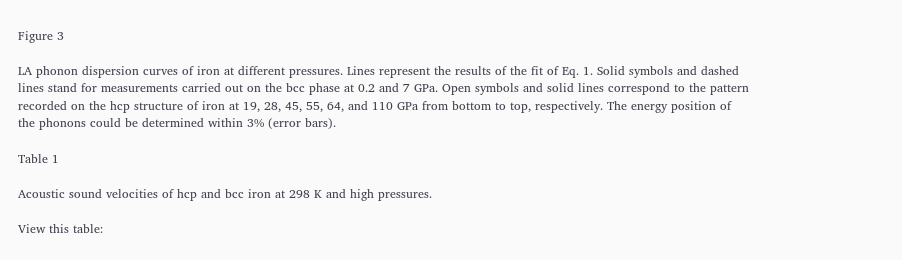Figure 3

LA phonon dispersion curves of iron at different pressures. Lines represent the results of the fit of Eq. 1. Solid symbols and dashed lines stand for measurements carried out on the bcc phase at 0.2 and 7 GPa. Open symbols and solid lines correspond to the pattern recorded on the hcp structure of iron at 19, 28, 45, 55, 64, and 110 GPa from bottom to top, respectively. The energy position of the phonons could be determined within 3% (error bars).

Table 1

Acoustic sound velocities of hcp and bcc iron at 298 K and high pressures.

View this table: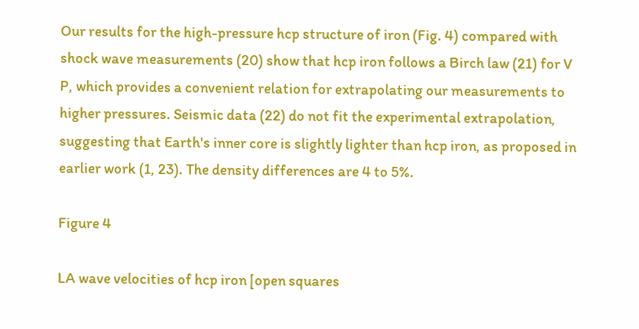Our results for the high-pressure hcp structure of iron (Fig. 4) compared with shock wave measurements (20) show that hcp iron follows a Birch law (21) for V P, which provides a convenient relation for extrapolating our measurements to higher pressures. Seismic data (22) do not fit the experimental extrapolation, suggesting that Earth's inner core is slightly lighter than hcp iron, as proposed in earlier work (1, 23). The density differences are 4 to 5%.

Figure 4

LA wave velocities of hcp iron [open squares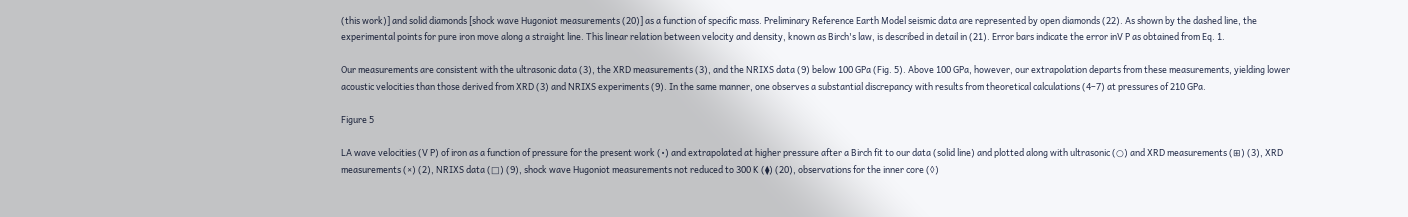(this work)] and solid diamonds [shock wave Hugoniot measurements (20)] as a function of specific mass. Preliminary Reference Earth Model seismic data are represented by open diamonds (22). As shown by the dashed line, the experimental points for pure iron move along a straight line. This linear relation between velocity and density, known as Birch's law, is described in detail in (21). Error bars indicate the error inV P as obtained from Eq. 1.

Our measurements are consistent with the ultrasonic data (3), the XRD measurements (3), and the NRIXS data (9) below 100 GPa (Fig. 5). Above 100 GPa, however, our extrapolation departs from these measurements, yielding lower acoustic velocities than those derived from XRD (3) and NRIXS experiments (9). In the same manner, one observes a substantial discrepancy with results from theoretical calculations (4–7) at pressures of 210 GPa.

Figure 5

LA wave velocities (V P) of iron as a function of pressure for the present work (•) and extrapolated at higher pressure after a Birch fit to our data (solid line) and plotted along with ultrasonic (○) and XRD measurements (⊞) (3), XRD measurements (×) (2), NRIXS data (□) (9), shock wave Hugoniot measurements not reduced to 300 K (⧫) (20), observations for the inner core (◊)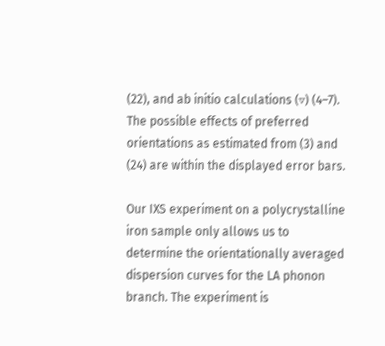(22), and ab initio calculations (▿) (4–7). The possible effects of preferred orientations as estimated from (3) and (24) are within the displayed error bars.

Our IXS experiment on a polycrystalline iron sample only allows us to determine the orientationally averaged dispersion curves for the LA phonon branch. The experiment is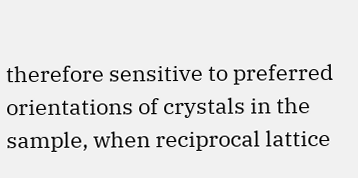therefore sensitive to preferred orientations of crystals in the sample, when reciprocal lattice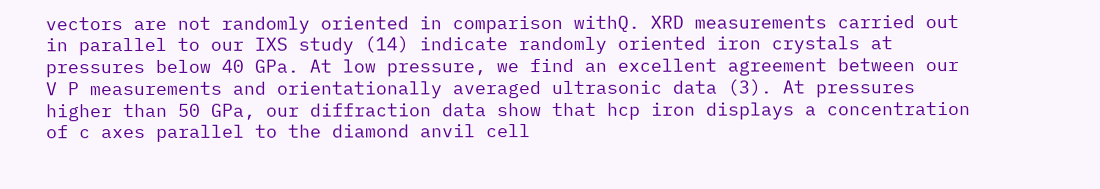vectors are not randomly oriented in comparison withQ. XRD measurements carried out in parallel to our IXS study (14) indicate randomly oriented iron crystals at pressures below 40 GPa. At low pressure, we find an excellent agreement between our V P measurements and orientationally averaged ultrasonic data (3). At pressures higher than 50 GPa, our diffraction data show that hcp iron displays a concentration of c axes parallel to the diamond anvil cell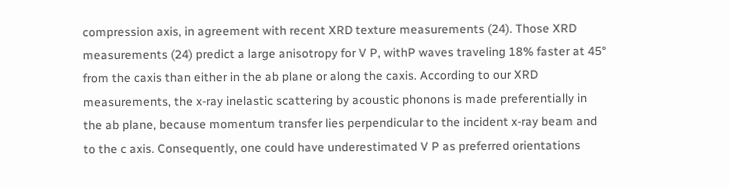compression axis, in agreement with recent XRD texture measurements (24). Those XRD measurements (24) predict a large anisotropy for V P, withP waves traveling 18% faster at 45° from the caxis than either in the ab plane or along the caxis. According to our XRD measurements, the x-ray inelastic scattering by acoustic phonons is made preferentially in the ab plane, because momentum transfer lies perpendicular to the incident x-ray beam and to the c axis. Consequently, one could have underestimated V P as preferred orientations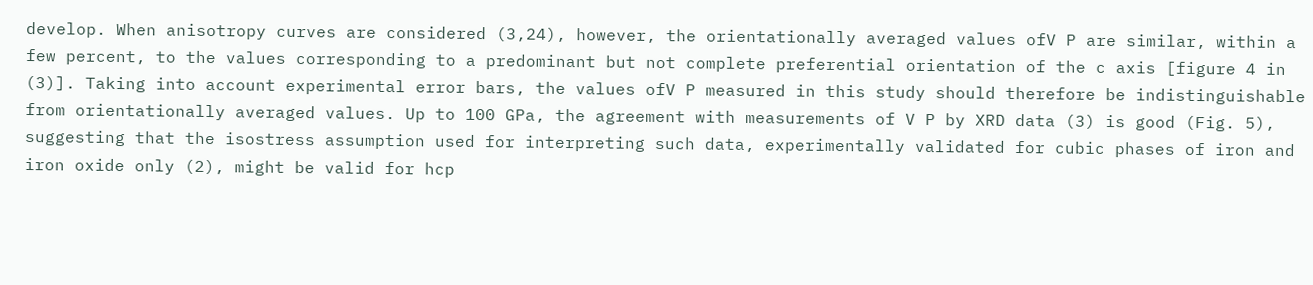develop. When anisotropy curves are considered (3,24), however, the orientationally averaged values ofV P are similar, within a few percent, to the values corresponding to a predominant but not complete preferential orientation of the c axis [figure 4 in (3)]. Taking into account experimental error bars, the values ofV P measured in this study should therefore be indistinguishable from orientationally averaged values. Up to 100 GPa, the agreement with measurements of V P by XRD data (3) is good (Fig. 5), suggesting that the isostress assumption used for interpreting such data, experimentally validated for cubic phases of iron and iron oxide only (2), might be valid for hcp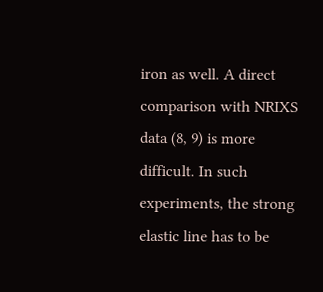iron as well. A direct comparison with NRIXS data (8, 9) is more difficult. In such experiments, the strong elastic line has to be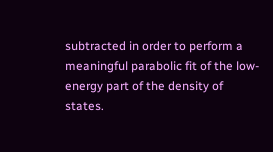subtracted in order to perform a meaningful parabolic fit of the low-energy part of the density of states.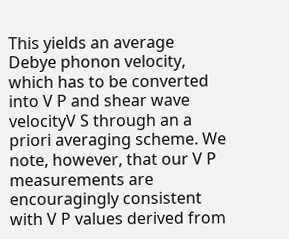This yields an average Debye phonon velocity, which has to be converted into V P and shear wave velocityV S through an a priori averaging scheme. We note, however, that our V P measurements are encouragingly consistent with V P values derived from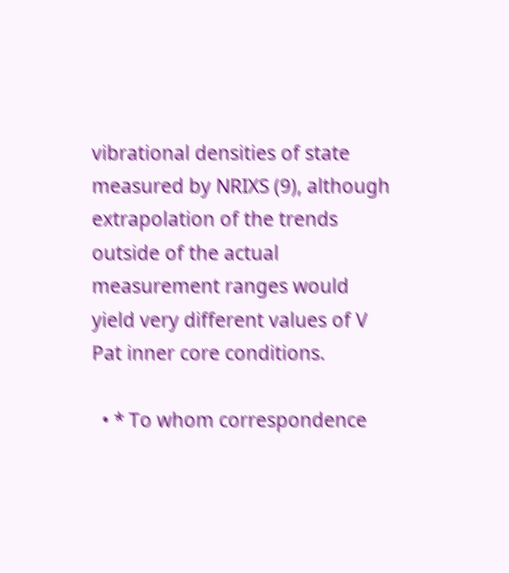vibrational densities of state measured by NRIXS (9), although extrapolation of the trends outside of the actual measurement ranges would yield very different values of V Pat inner core conditions.

  • * To whom correspondence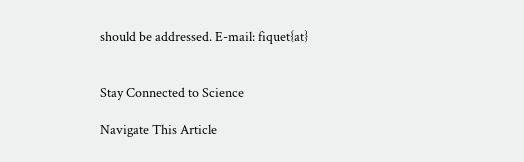should be addressed. E-mail: fiquet{at}


Stay Connected to Science

Navigate This Article